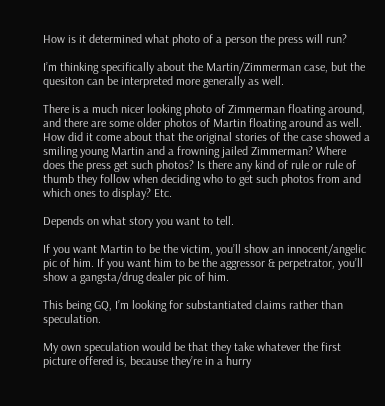How is it determined what photo of a person the press will run?

I’m thinking specifically about the Martin/Zimmerman case, but the quesiton can be interpreted more generally as well.

There is a much nicer looking photo of Zimmerman floating around, and there are some older photos of Martin floating around as well. How did it come about that the original stories of the case showed a smiling young Martin and a frowning jailed Zimmerman? Where does the press get such photos? Is there any kind of rule or rule of thumb they follow when deciding who to get such photos from and which ones to display? Etc.

Depends on what story you want to tell.

If you want Martin to be the victim, you’ll show an innocent/angelic pic of him. If you want him to be the aggressor & perpetrator, you’ll show a gangsta/drug dealer pic of him.

This being GQ, I’m looking for substantiated claims rather than speculation.

My own speculation would be that they take whatever the first picture offered is, because they’re in a hurry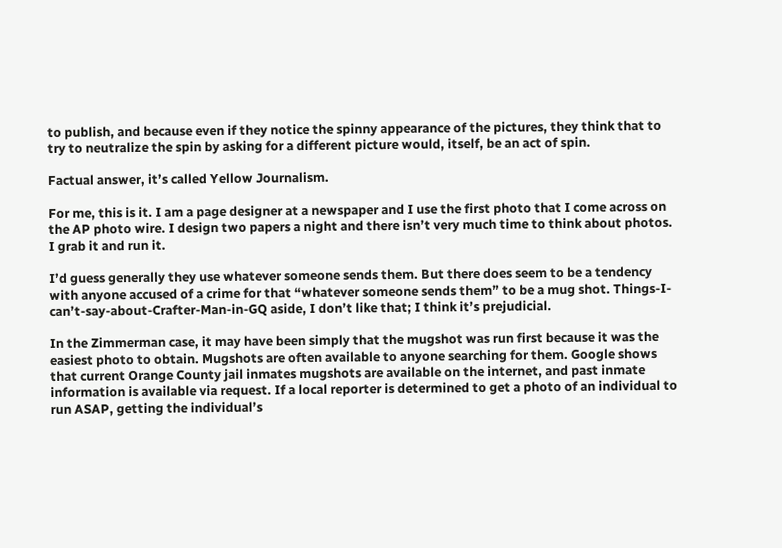to publish, and because even if they notice the spinny appearance of the pictures, they think that to try to neutralize the spin by asking for a different picture would, itself, be an act of spin.

Factual answer, it’s called Yellow Journalism.

For me, this is it. I am a page designer at a newspaper and I use the first photo that I come across on the AP photo wire. I design two papers a night and there isn’t very much time to think about photos. I grab it and run it.

I’d guess generally they use whatever someone sends them. But there does seem to be a tendency with anyone accused of a crime for that “whatever someone sends them” to be a mug shot. Things-I-can’t-say-about-Crafter-Man-in-GQ aside, I don’t like that; I think it’s prejudicial.

In the Zimmerman case, it may have been simply that the mugshot was run first because it was the easiest photo to obtain. Mugshots are often available to anyone searching for them. Google shows that current Orange County jail inmates mugshots are available on the internet, and past inmate information is available via request. If a local reporter is determined to get a photo of an individual to run ASAP, getting the individual’s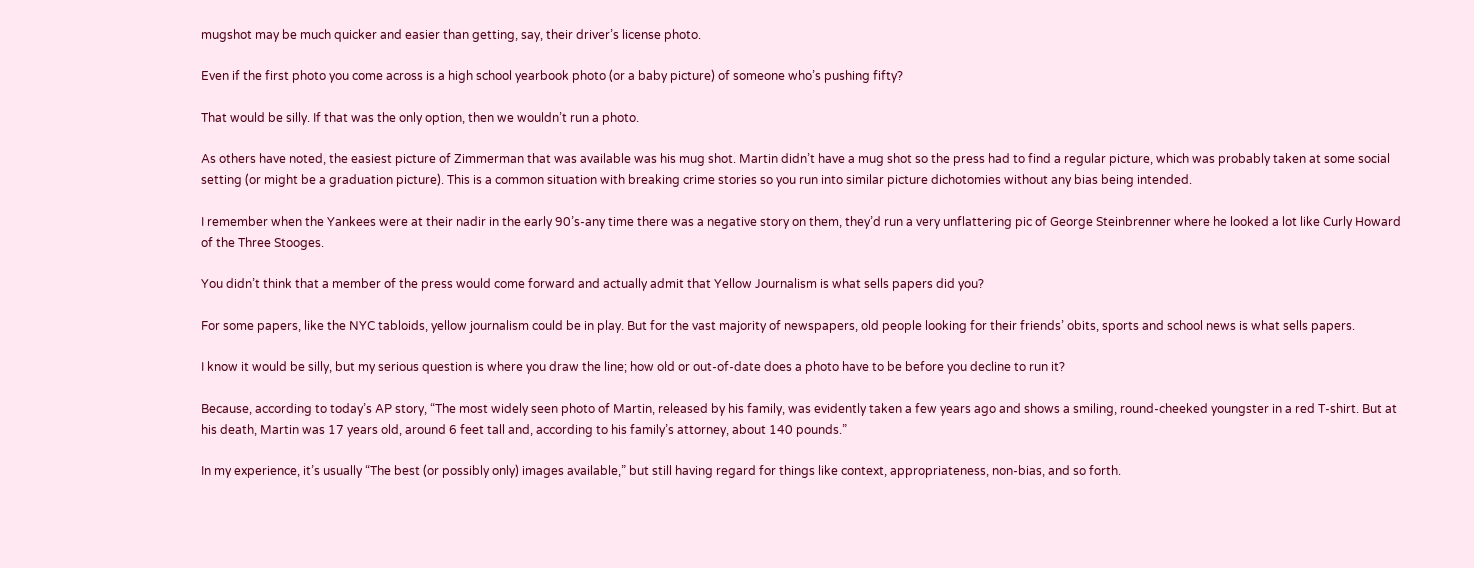mugshot may be much quicker and easier than getting, say, their driver’s license photo.

Even if the first photo you come across is a high school yearbook photo (or a baby picture) of someone who’s pushing fifty?

That would be silly. If that was the only option, then we wouldn’t run a photo.

As others have noted, the easiest picture of Zimmerman that was available was his mug shot. Martin didn’t have a mug shot so the press had to find a regular picture, which was probably taken at some social setting (or might be a graduation picture). This is a common situation with breaking crime stories so you run into similar picture dichotomies without any bias being intended.

I remember when the Yankees were at their nadir in the early 90’s-any time there was a negative story on them, they’d run a very unflattering pic of George Steinbrenner where he looked a lot like Curly Howard of the Three Stooges.

You didn’t think that a member of the press would come forward and actually admit that Yellow Journalism is what sells papers did you?

For some papers, like the NYC tabloids, yellow journalism could be in play. But for the vast majority of newspapers, old people looking for their friends’ obits, sports and school news is what sells papers.

I know it would be silly, but my serious question is where you draw the line; how old or out-of-date does a photo have to be before you decline to run it?

Because, according to today’s AP story, “The most widely seen photo of Martin, released by his family, was evidently taken a few years ago and shows a smiling, round-cheeked youngster in a red T-shirt. But at his death, Martin was 17 years old, around 6 feet tall and, according to his family’s attorney, about 140 pounds.”

In my experience, it’s usually “The best (or possibly only) images available,” but still having regard for things like context, appropriateness, non-bias, and so forth.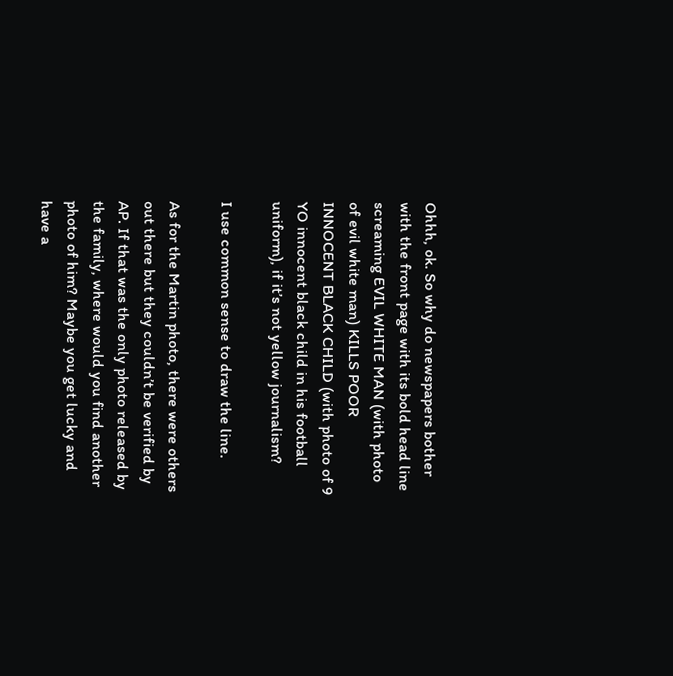Ohhh, ok. So why do newspapers bother with the front page with its bold head line screaming EVIL WHITE MAN (with photo of evil white man) KILLS POOR INNOCENT BLACK CHILD (with photo of 9 YO innocent black child in his football uniform), if it’s not yellow journalism?

I use common sense to draw the line.

As for the Martin photo, there were others out there but they couldn’t be verified by AP. If that was the only photo released by the family, where would you find another photo of him? Maybe you get lucky and have a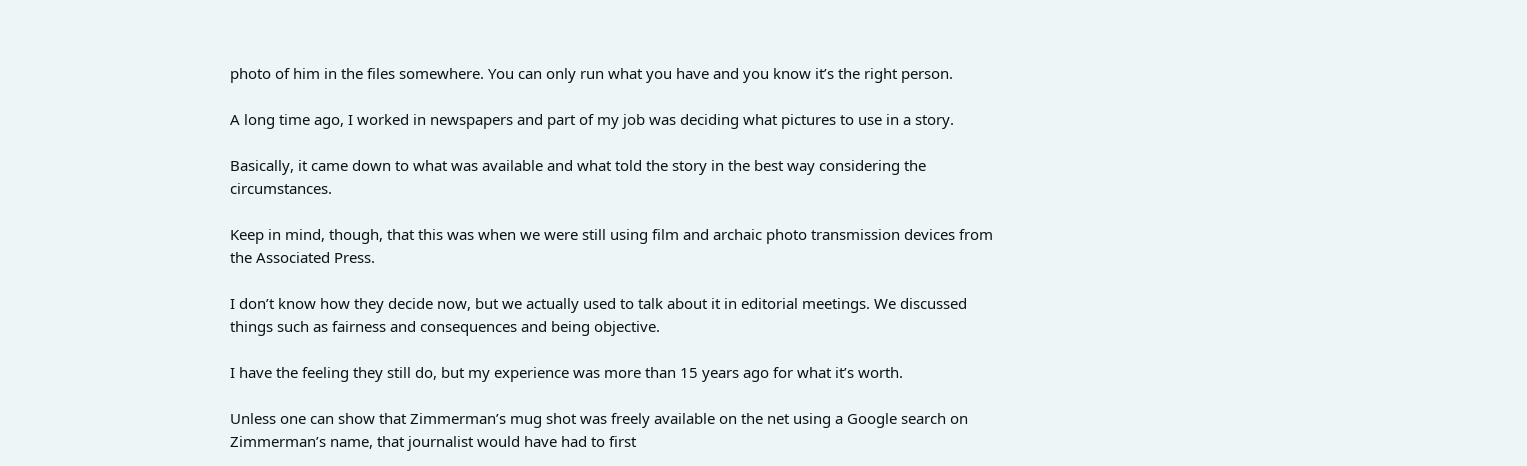photo of him in the files somewhere. You can only run what you have and you know it’s the right person.

A long time ago, I worked in newspapers and part of my job was deciding what pictures to use in a story.

Basically, it came down to what was available and what told the story in the best way considering the circumstances.

Keep in mind, though, that this was when we were still using film and archaic photo transmission devices from the Associated Press.

I don’t know how they decide now, but we actually used to talk about it in editorial meetings. We discussed things such as fairness and consequences and being objective.

I have the feeling they still do, but my experience was more than 15 years ago for what it’s worth.

Unless one can show that Zimmerman’s mug shot was freely available on the net using a Google search on Zimmerman’s name, that journalist would have had to first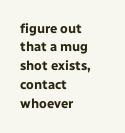figure out that a mug shot exists, contact whoever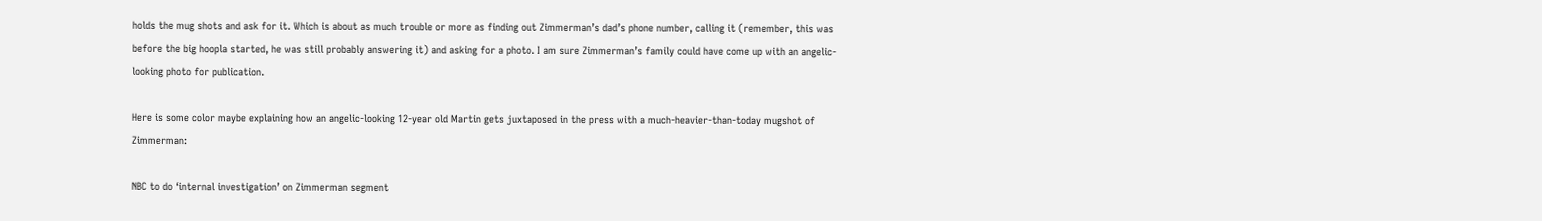holds the mug shots and ask for it. Which is about as much trouble or more as finding out Zimmerman’s dad’s phone number, calling it (remember, this was before the big hoopla started, he was still probably answering it) and asking for a photo. I am sure Zimmerman’s family could have come up with an angelic-looking photo for publication.

Here is some color maybe explaining how an angelic-looking 12-year old Martin gets juxtaposed in the press with a much-heavier-than-today mugshot of Zimmerman:

NBC to do ‘internal investigation’ on Zimmerman segment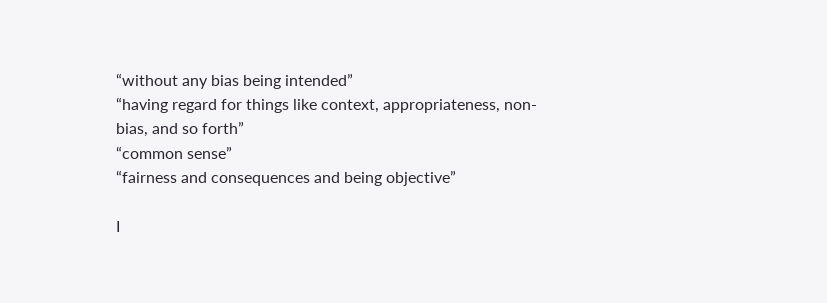“without any bias being intended”
“having regard for things like context, appropriateness, non-bias, and so forth”
“common sense”
“fairness and consequences and being objective”

I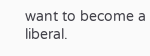want to become a liberal.